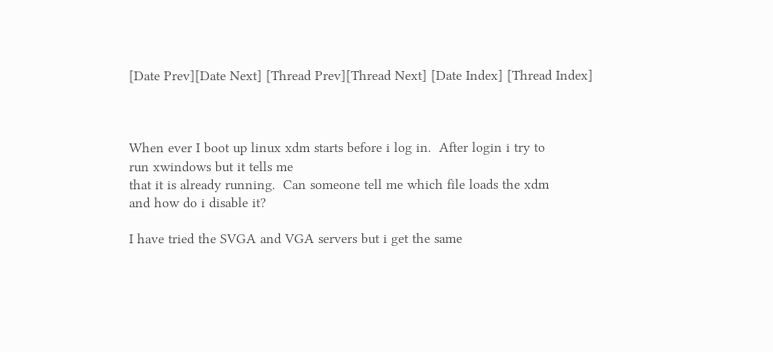[Date Prev][Date Next] [Thread Prev][Thread Next] [Date Index] [Thread Index]



When ever I boot up linux xdm starts before i log in.  After login i try to
run xwindows but it tells me
that it is already running.  Can someone tell me which file loads the xdm
and how do i disable it?

I have tried the SVGA and VGA servers but i get the same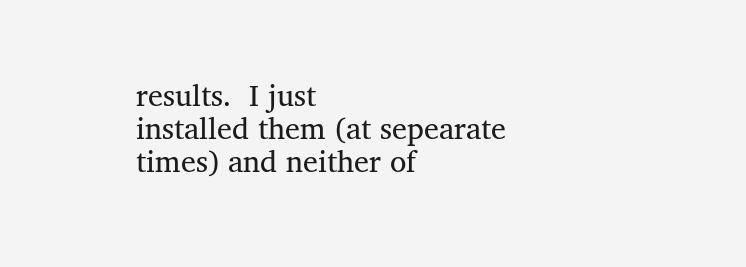results.  I just
installed them (at sepearate times) and neither of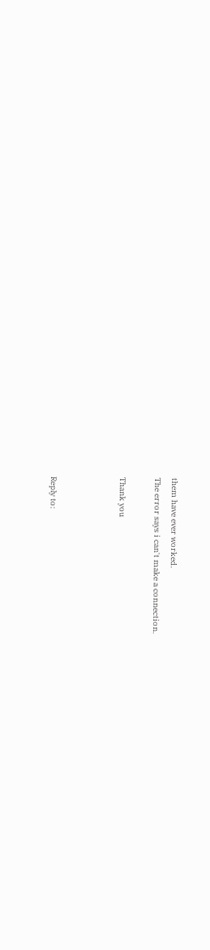them have ever worked.
The error says i can't make a connection.

Thank you



Reply to: